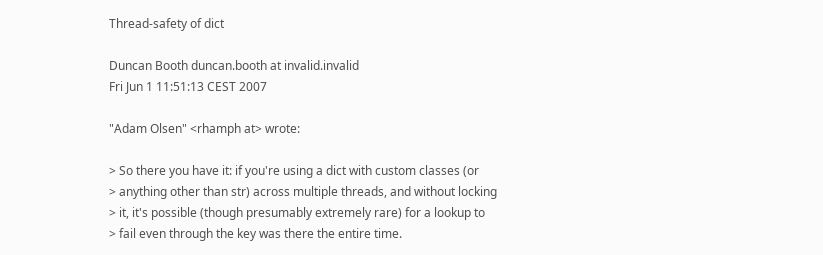Thread-safety of dict

Duncan Booth duncan.booth at invalid.invalid
Fri Jun 1 11:51:13 CEST 2007

"Adam Olsen" <rhamph at> wrote:

> So there you have it: if you're using a dict with custom classes (or
> anything other than str) across multiple threads, and without locking
> it, it's possible (though presumably extremely rare) for a lookup to
> fail even through the key was there the entire time.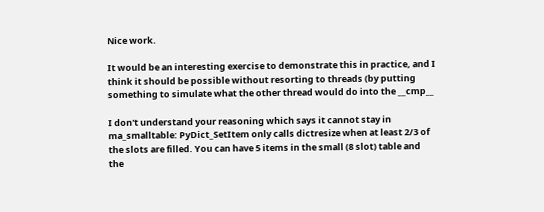Nice work.

It would be an interesting exercise to demonstrate this in practice, and I
think it should be possible without resorting to threads (by putting
something to simulate what the other thread would do into the __cmp__

I don't understand your reasoning which says it cannot stay in
ma_smalltable: PyDict_SetItem only calls dictresize when at least 2/3 of
the slots are filled. You can have 5 items in the small (8 slot) table and
the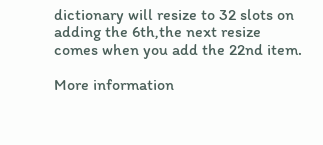dictionary will resize to 32 slots on adding the 6th,the next resize
comes when you add the 22nd item.

More information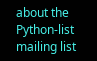about the Python-list mailing list